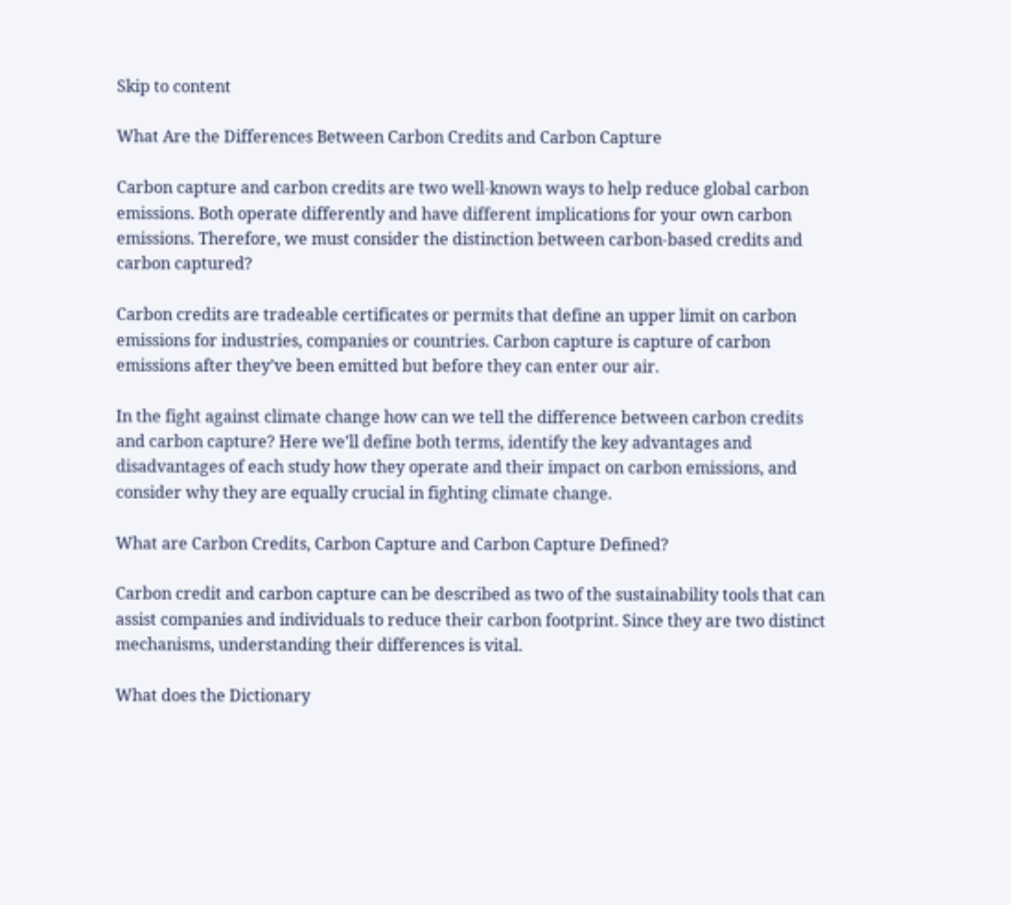Skip to content

What Are the Differences Between Carbon Credits and Carbon Capture

Carbon capture and carbon credits are two well-known ways to help reduce global carbon emissions. Both operate differently and have different implications for your own carbon emissions. Therefore, we must consider the distinction between carbon-based credits and carbon captured?

Carbon credits are tradeable certificates or permits that define an upper limit on carbon emissions for industries, companies or countries. Carbon capture is capture of carbon emissions after they’ve been emitted but before they can enter our air.

In the fight against climate change how can we tell the difference between carbon credits and carbon capture? Here we’ll define both terms, identify the key advantages and disadvantages of each study how they operate and their impact on carbon emissions, and consider why they are equally crucial in fighting climate change.

What are Carbon Credits, Carbon Capture and Carbon Capture Defined?

Carbon credit and carbon capture can be described as two of the sustainability tools that can assist companies and individuals to reduce their carbon footprint. Since they are two distinct mechanisms, understanding their differences is vital.

What does the Dictionary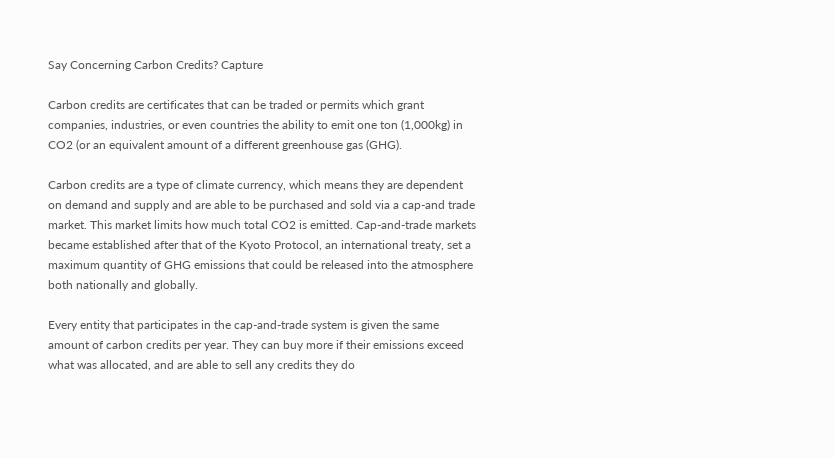Say Concerning Carbon Credits? Capture

Carbon credits are certificates that can be traded or permits which grant companies, industries, or even countries the ability to emit one ton (1,000kg) in CO2 (or an equivalent amount of a different greenhouse gas (GHG).

Carbon credits are a type of climate currency, which means they are dependent on demand and supply and are able to be purchased and sold via a cap-and trade market. This market limits how much total CO2 is emitted. Cap-and-trade markets became established after that of the Kyoto Protocol, an international treaty, set a maximum quantity of GHG emissions that could be released into the atmosphere both nationally and globally.

Every entity that participates in the cap-and-trade system is given the same amount of carbon credits per year. They can buy more if their emissions exceed what was allocated, and are able to sell any credits they do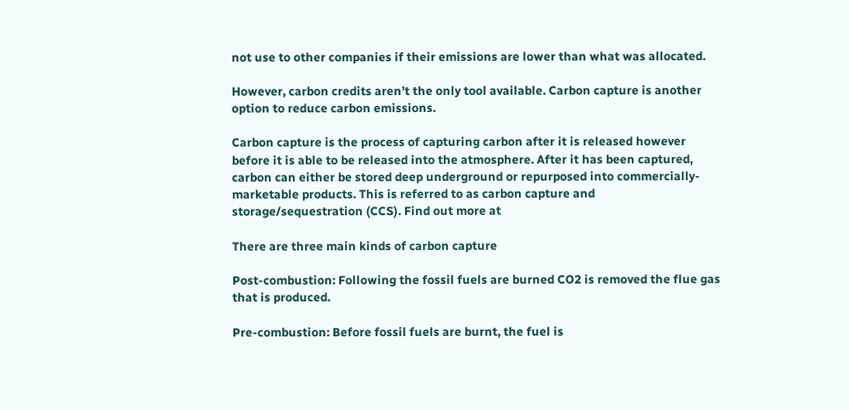not use to other companies if their emissions are lower than what was allocated.

However, carbon credits aren’t the only tool available. Carbon capture is another option to reduce carbon emissions.

Carbon capture is the process of capturing carbon after it is released however before it is able to be released into the atmosphere. After it has been captured, carbon can either be stored deep underground or repurposed into commercially-marketable products. This is referred to as carbon capture and storage/sequestration (CCS). Find out more at

There are three main kinds of carbon capture

Post-combustion: Following the fossil fuels are burned CO2 is removed the flue gas that is produced.

Pre-combustion: Before fossil fuels are burnt, the fuel is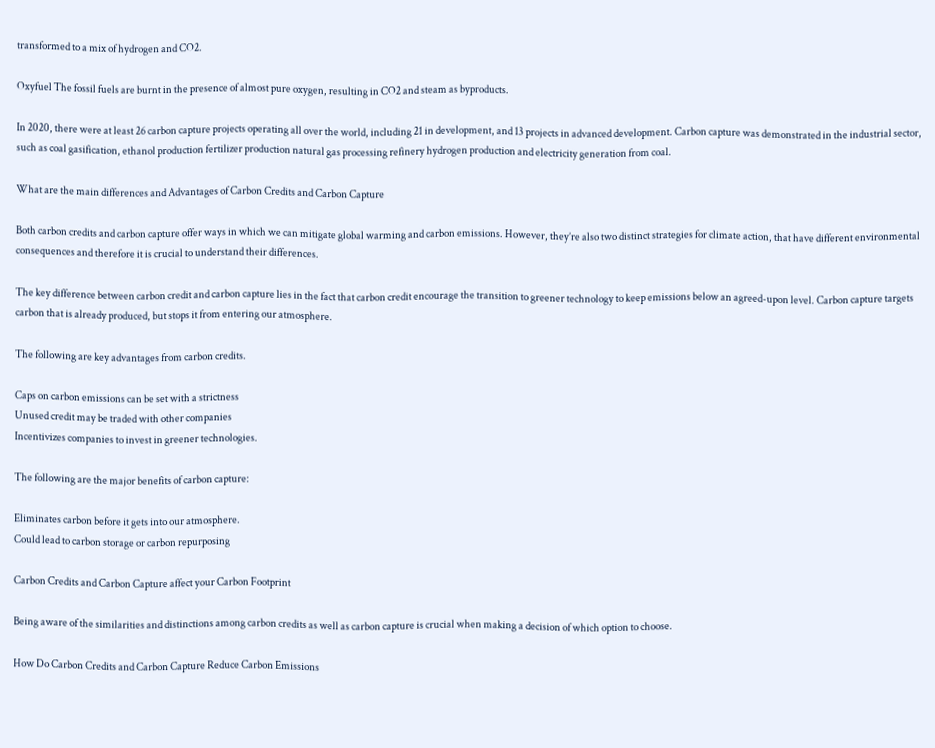transformed to a mix of hydrogen and CO2.

Oxyfuel The fossil fuels are burnt in the presence of almost pure oxygen, resulting in CO2 and steam as byproducts.

In 2020, there were at least 26 carbon capture projects operating all over the world, including 21 in development, and 13 projects in advanced development. Carbon capture was demonstrated in the industrial sector, such as coal gasification, ethanol production fertilizer production natural gas processing refinery hydrogen production and electricity generation from coal.

What are the main differences and Advantages of Carbon Credits and Carbon Capture

Both carbon credits and carbon capture offer ways in which we can mitigate global warming and carbon emissions. However, they’re also two distinct strategies for climate action, that have different environmental consequences and therefore it is crucial to understand their differences.

The key difference between carbon credit and carbon capture lies in the fact that carbon credit encourage the transition to greener technology to keep emissions below an agreed-upon level. Carbon capture targets carbon that is already produced, but stops it from entering our atmosphere.

The following are key advantages from carbon credits.

Caps on carbon emissions can be set with a strictness
Unused credit may be traded with other companies
Incentivizes companies to invest in greener technologies.

The following are the major benefits of carbon capture:

Eliminates carbon before it gets into our atmosphere.
Could lead to carbon storage or carbon repurposing

Carbon Credits and Carbon Capture affect your Carbon Footprint

Being aware of the similarities and distinctions among carbon credits as well as carbon capture is crucial when making a decision of which option to choose.

How Do Carbon Credits and Carbon Capture Reduce Carbon Emissions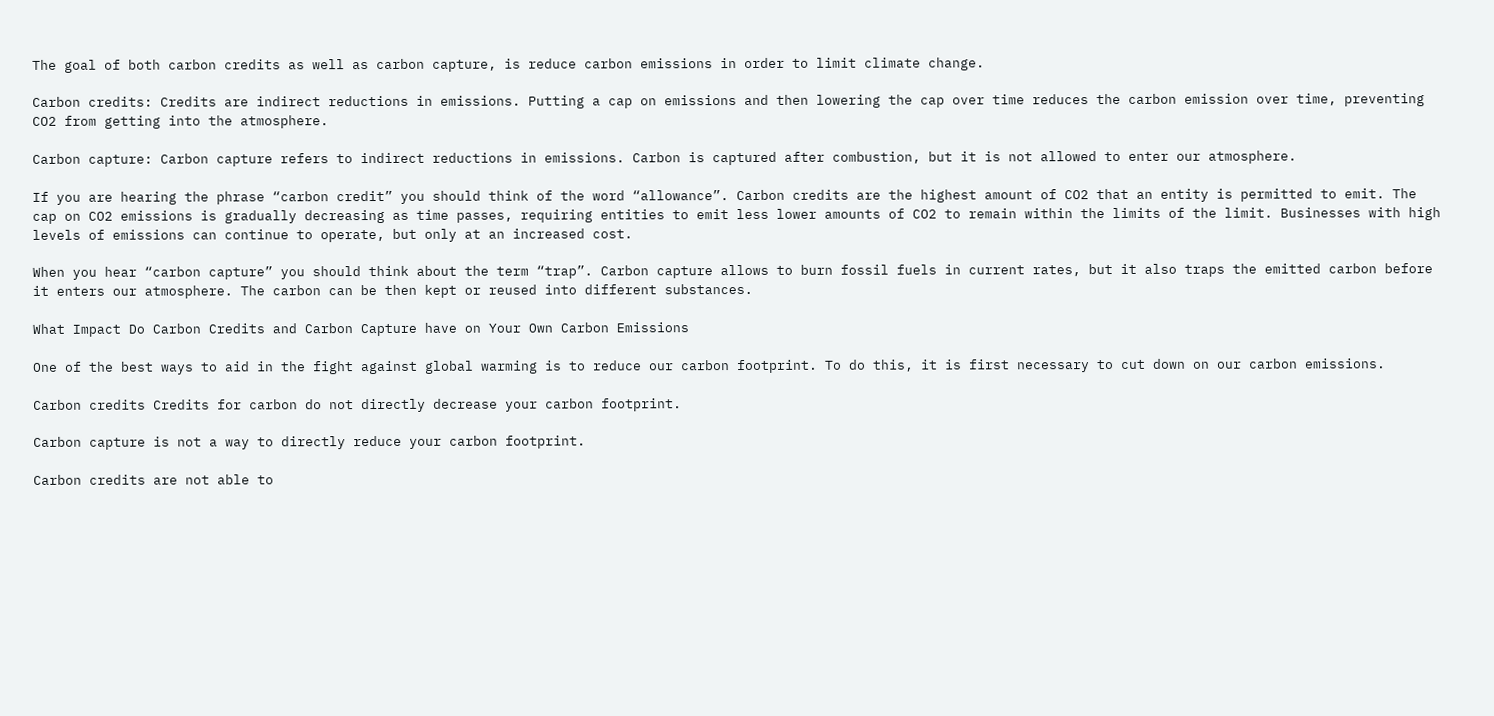The goal of both carbon credits as well as carbon capture, is reduce carbon emissions in order to limit climate change.

Carbon credits: Credits are indirect reductions in emissions. Putting a cap on emissions and then lowering the cap over time reduces the carbon emission over time, preventing CO2 from getting into the atmosphere.

Carbon capture: Carbon capture refers to indirect reductions in emissions. Carbon is captured after combustion, but it is not allowed to enter our atmosphere.

If you are hearing the phrase “carbon credit” you should think of the word “allowance”. Carbon credits are the highest amount of CO2 that an entity is permitted to emit. The cap on CO2 emissions is gradually decreasing as time passes, requiring entities to emit less lower amounts of CO2 to remain within the limits of the limit. Businesses with high levels of emissions can continue to operate, but only at an increased cost.

When you hear “carbon capture” you should think about the term “trap”. Carbon capture allows to burn fossil fuels in current rates, but it also traps the emitted carbon before it enters our atmosphere. The carbon can be then kept or reused into different substances.

What Impact Do Carbon Credits and Carbon Capture have on Your Own Carbon Emissions

One of the best ways to aid in the fight against global warming is to reduce our carbon footprint. To do this, it is first necessary to cut down on our carbon emissions.

Carbon credits Credits for carbon do not directly decrease your carbon footprint.

Carbon capture is not a way to directly reduce your carbon footprint.

Carbon credits are not able to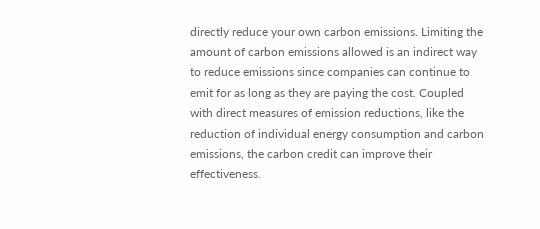directly reduce your own carbon emissions. Limiting the amount of carbon emissions allowed is an indirect way to reduce emissions since companies can continue to emit for as long as they are paying the cost. Coupled with direct measures of emission reductions, like the reduction of individual energy consumption and carbon emissions, the carbon credit can improve their effectiveness.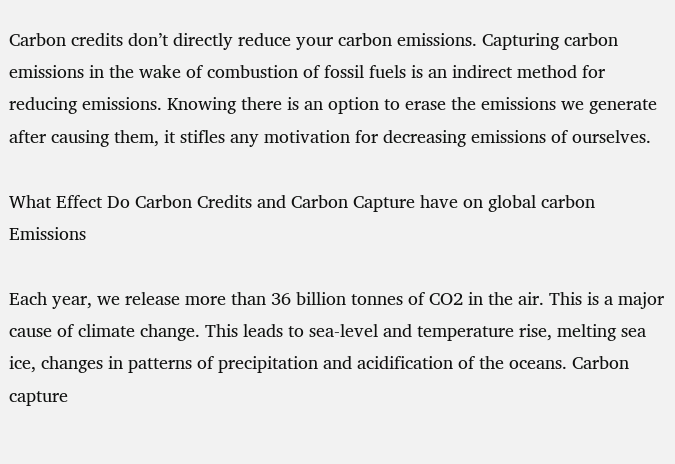Carbon credits don’t directly reduce your carbon emissions. Capturing carbon emissions in the wake of combustion of fossil fuels is an indirect method for reducing emissions. Knowing there is an option to erase the emissions we generate after causing them, it stifles any motivation for decreasing emissions of ourselves.

What Effect Do Carbon Credits and Carbon Capture have on global carbon Emissions

Each year, we release more than 36 billion tonnes of CO2 in the air. This is a major cause of climate change. This leads to sea-level and temperature rise, melting sea ice, changes in patterns of precipitation and acidification of the oceans. Carbon capture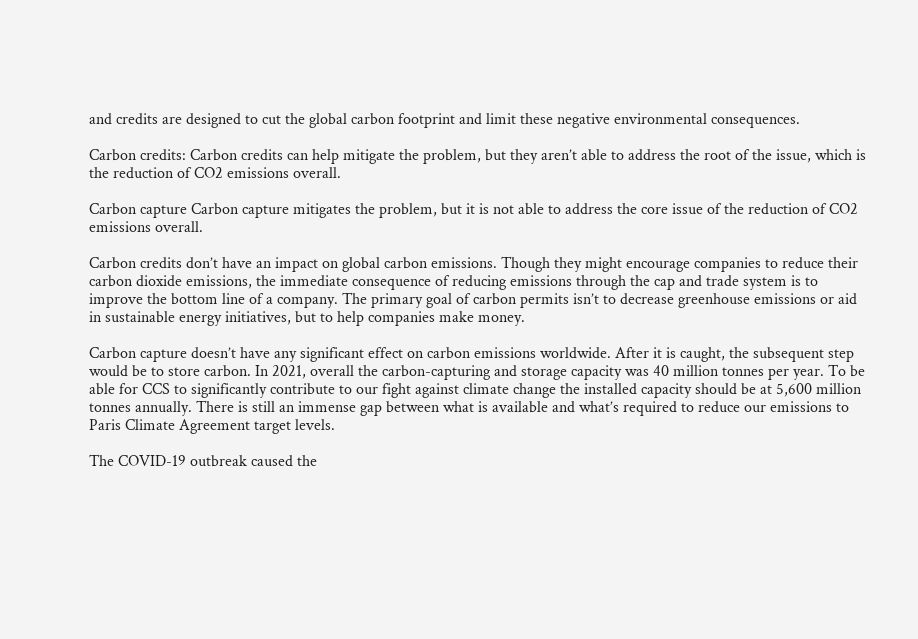and credits are designed to cut the global carbon footprint and limit these negative environmental consequences.

Carbon credits: Carbon credits can help mitigate the problem, but they aren’t able to address the root of the issue, which is the reduction of CO2 emissions overall.

Carbon capture Carbon capture mitigates the problem, but it is not able to address the core issue of the reduction of CO2 emissions overall.

Carbon credits don’t have an impact on global carbon emissions. Though they might encourage companies to reduce their carbon dioxide emissions, the immediate consequence of reducing emissions through the cap and trade system is to improve the bottom line of a company. The primary goal of carbon permits isn’t to decrease greenhouse emissions or aid in sustainable energy initiatives, but to help companies make money.

Carbon capture doesn’t have any significant effect on carbon emissions worldwide. After it is caught, the subsequent step would be to store carbon. In 2021, overall the carbon-capturing and storage capacity was 40 million tonnes per year. To be able for CCS to significantly contribute to our fight against climate change the installed capacity should be at 5,600 million tonnes annually. There is still an immense gap between what is available and what’s required to reduce our emissions to Paris Climate Agreement target levels.

The COVID-19 outbreak caused the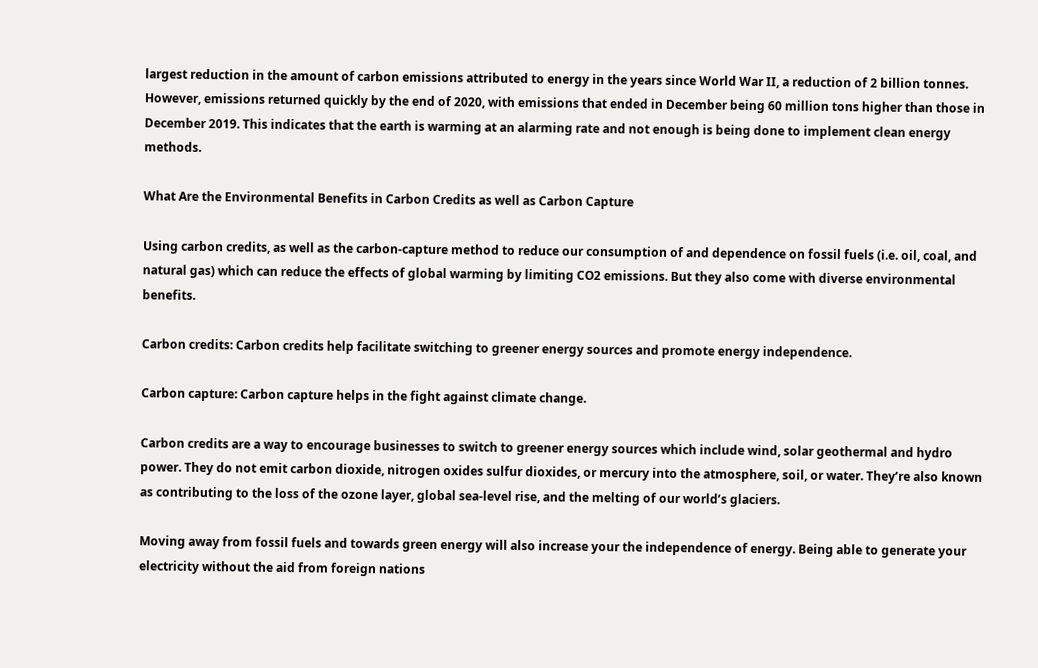largest reduction in the amount of carbon emissions attributed to energy in the years since World War II, a reduction of 2 billion tonnes. However, emissions returned quickly by the end of 2020, with emissions that ended in December being 60 million tons higher than those in December 2019. This indicates that the earth is warming at an alarming rate and not enough is being done to implement clean energy methods.

What Are the Environmental Benefits in Carbon Credits as well as Carbon Capture

Using carbon credits, as well as the carbon-capture method to reduce our consumption of and dependence on fossil fuels (i.e. oil, coal, and natural gas) which can reduce the effects of global warming by limiting CO2 emissions. But they also come with diverse environmental benefits.

Carbon credits: Carbon credits help facilitate switching to greener energy sources and promote energy independence.

Carbon capture: Carbon capture helps in the fight against climate change.

Carbon credits are a way to encourage businesses to switch to greener energy sources which include wind, solar geothermal and hydro power. They do not emit carbon dioxide, nitrogen oxides sulfur dioxides, or mercury into the atmosphere, soil, or water. They’re also known as contributing to the loss of the ozone layer, global sea-level rise, and the melting of our world’s glaciers.

Moving away from fossil fuels and towards green energy will also increase your the independence of energy. Being able to generate your electricity without the aid from foreign nations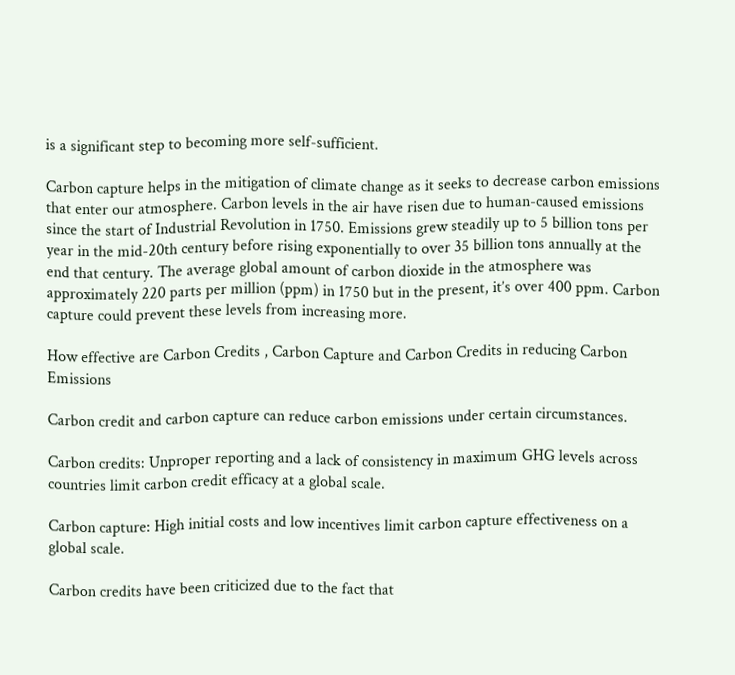is a significant step to becoming more self-sufficient.

Carbon capture helps in the mitigation of climate change as it seeks to decrease carbon emissions that enter our atmosphere. Carbon levels in the air have risen due to human-caused emissions since the start of Industrial Revolution in 1750. Emissions grew steadily up to 5 billion tons per year in the mid-20th century before rising exponentially to over 35 billion tons annually at the end that century. The average global amount of carbon dioxide in the atmosphere was approximately 220 parts per million (ppm) in 1750 but in the present, it’s over 400 ppm. Carbon capture could prevent these levels from increasing more.

How effective are Carbon Credits , Carbon Capture and Carbon Credits in reducing Carbon Emissions

Carbon credit and carbon capture can reduce carbon emissions under certain circumstances.

Carbon credits: Unproper reporting and a lack of consistency in maximum GHG levels across countries limit carbon credit efficacy at a global scale.

Carbon capture: High initial costs and low incentives limit carbon capture effectiveness on a global scale.

Carbon credits have been criticized due to the fact that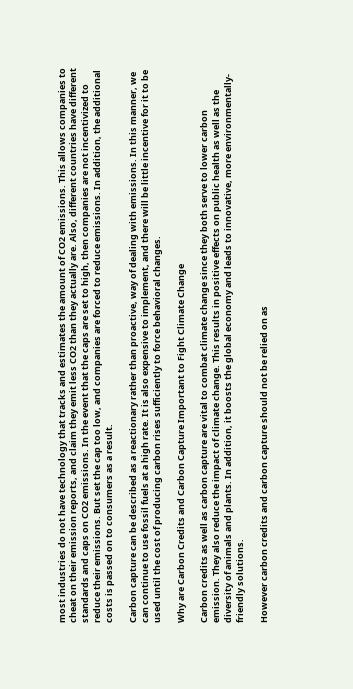most industries do not have technology that tracks and estimates the amount of CO2 emissions. This allows companies to cheat on their emission reports, and claim they emit less CO2 than they actually are. Also, different countries have different standards and caps on CO2 emissions. In the event that the caps are set to high, then companies are not incentivized to reduce their emissions. But set the cap too low, and companies are forced to reduce emissions. In addition, the additional costs is passed on to consumers as a result.

Carbon capture can be described as a reactionary rather than proactive, way of dealing with emissions. In this manner, we can continue to use fossil fuels at a high rate. It is also expensive to implement, and there will be little incentive for it to be used until the cost of producing carbon rises sufficiently to force behavioral changes.

Why are Carbon Credits and Carbon Capture Important to Fight Climate Change

Carbon credits as well as carbon capture are vital to combat climate change since they both serve to lower carbon emission. They also reduce the impact of climate change. This results in positive effects on public health as well as the diversity of animals and plants. In addition, it boosts the global economy and leads to innovative, more environmentally-friendly solutions.

However carbon credits and carbon capture should not be relied on as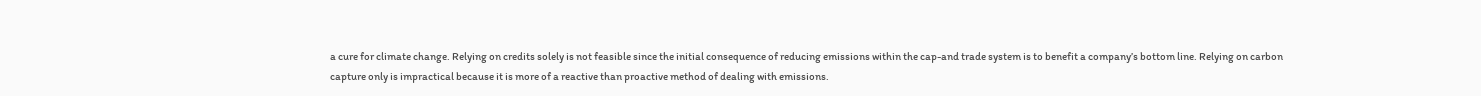a cure for climate change. Relying on credits solely is not feasible since the initial consequence of reducing emissions within the cap-and trade system is to benefit a company’s bottom line. Relying on carbon capture only is impractical because it is more of a reactive than proactive method of dealing with emissions.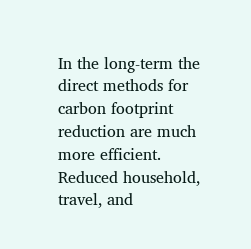In the long-term the direct methods for carbon footprint reduction are much more efficient. Reduced household, travel, and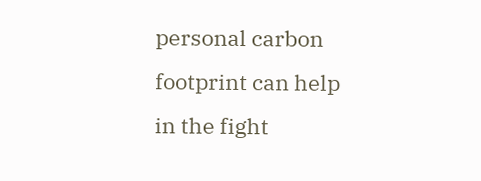personal carbon footprint can help in the fight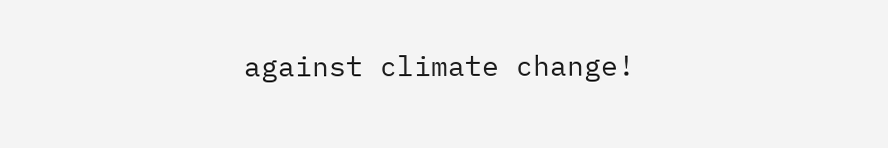against climate change!